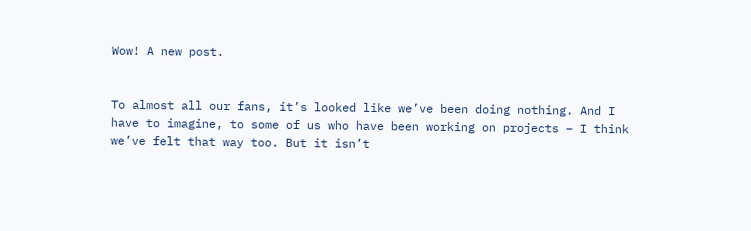Wow! A new post.


To almost all our fans, it’s looked like we’ve been doing nothing. And I have to imagine, to some of us who have been working on projects – I think we’ve felt that way too. But it isn’t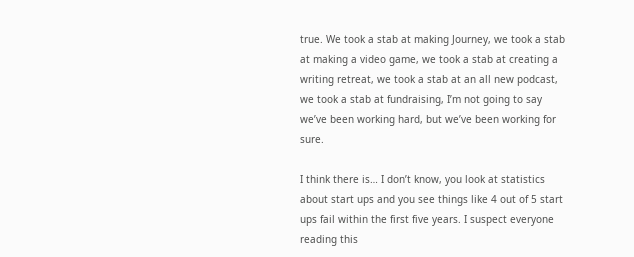true. We took a stab at making Journey, we took a stab at making a video game, we took a stab at creating a writing retreat, we took a stab at an all new podcast, we took a stab at fundraising, I’m not going to say we’ve been working hard, but we’ve been working for sure.

I think there is… I don’t know, you look at statistics about start ups and you see things like 4 out of 5 start ups fail within the first five years. I suspect everyone reading this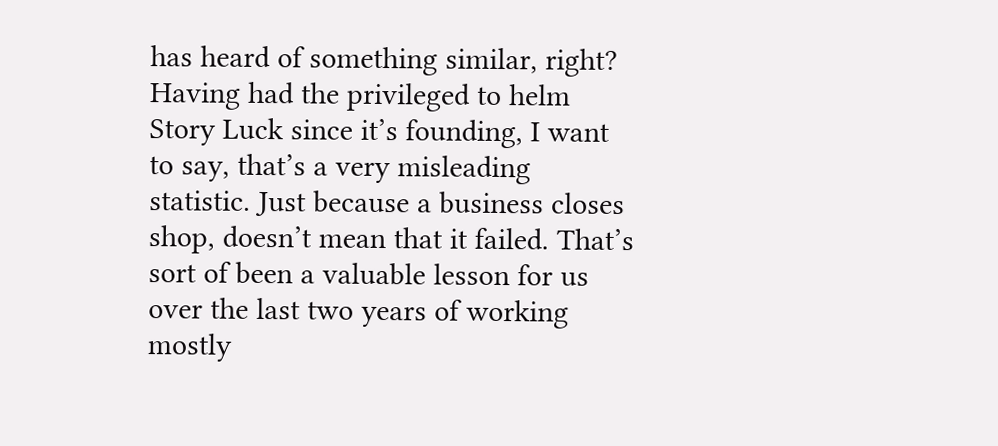has heard of something similar, right? Having had the privileged to helm Story Luck since it’s founding, I want to say, that’s a very misleading statistic. Just because a business closes shop, doesn’t mean that it failed. That’s sort of been a valuable lesson for us over the last two years of working mostly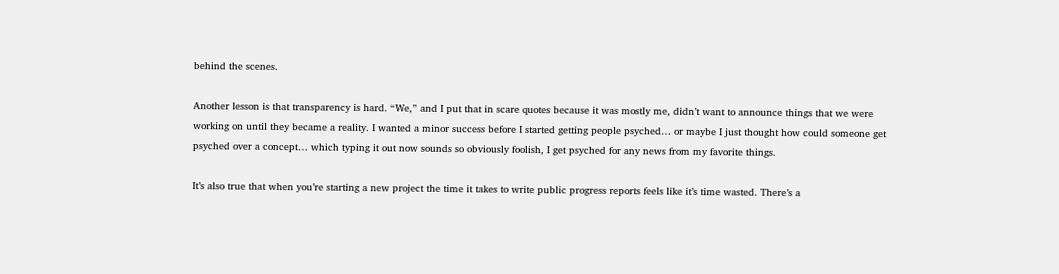behind the scenes.

Another lesson is that transparency is hard. “We,” and I put that in scare quotes because it was mostly me, didn’t want to announce things that we were working on until they became a reality. I wanted a minor success before I started getting people psyched… or maybe I just thought how could someone get psyched over a concept… which typing it out now sounds so obviously foolish, I get psyched for any news from my favorite things.

It’s also true that when you’re starting a new project the time it takes to write public progress reports feels like it’s time wasted. There’s a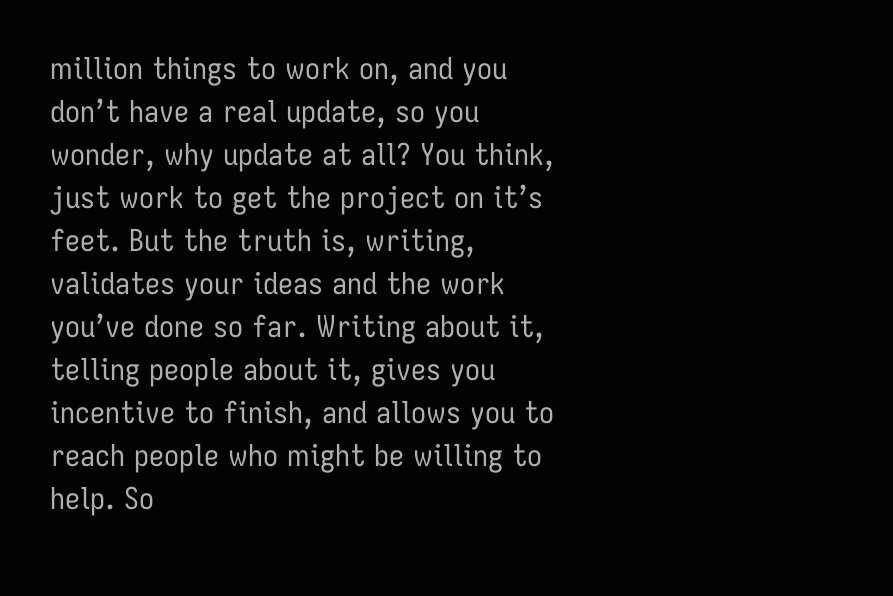million things to work on, and you don’t have a real update, so you wonder, why update at all? You think, just work to get the project on it’s feet. But the truth is, writing, validates your ideas and the work you’ve done so far. Writing about it, telling people about it, gives you incentive to finish, and allows you to reach people who might be willing to help. So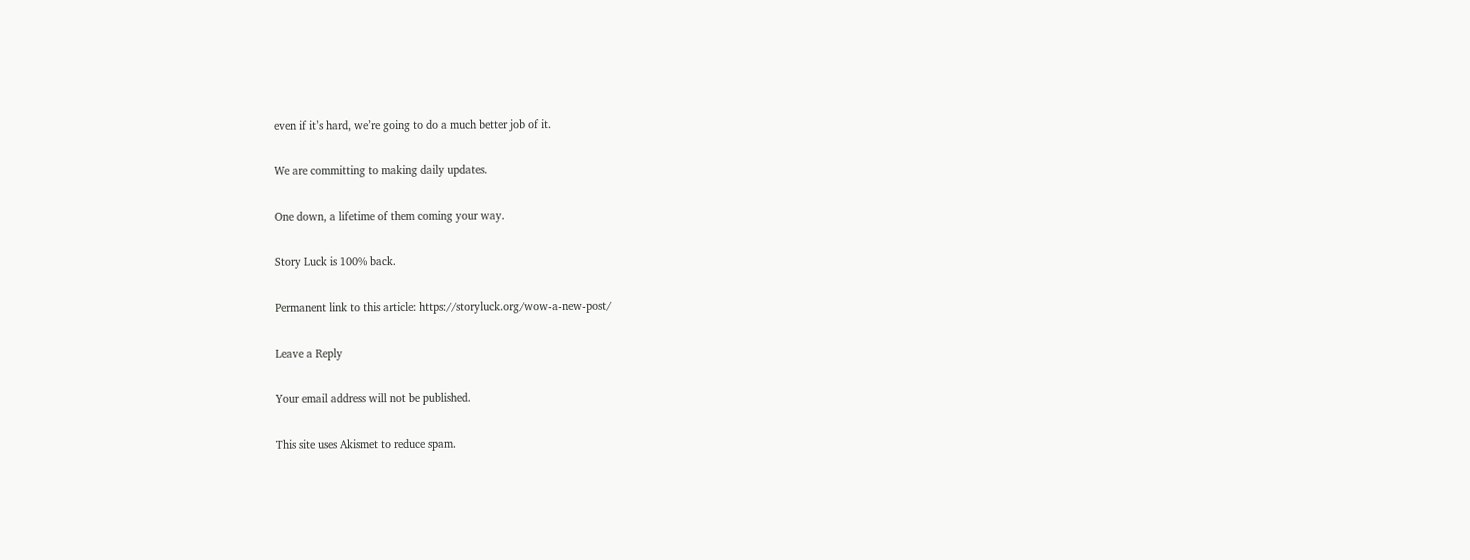even if it’s hard, we’re going to do a much better job of it.

We are committing to making daily updates.

One down, a lifetime of them coming your way.

Story Luck is 100% back.

Permanent link to this article: https://storyluck.org/wow-a-new-post/

Leave a Reply

Your email address will not be published.

This site uses Akismet to reduce spam.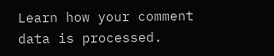Learn how your comment data is processed.